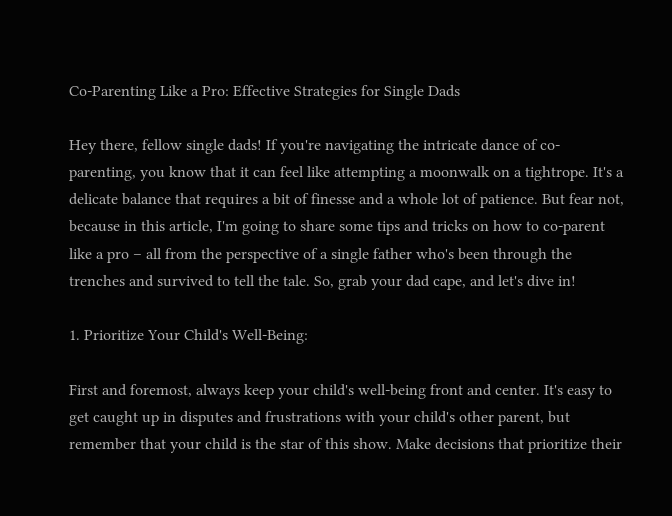Co-Parenting Like a Pro: Effective Strategies for Single Dads

Hey there, fellow single dads! If you're navigating the intricate dance of co-parenting, you know that it can feel like attempting a moonwalk on a tightrope. It's a delicate balance that requires a bit of finesse and a whole lot of patience. But fear not, because in this article, I'm going to share some tips and tricks on how to co-parent like a pro – all from the perspective of a single father who's been through the trenches and survived to tell the tale. So, grab your dad cape, and let's dive in!

1. Prioritize Your Child's Well-Being:

First and foremost, always keep your child's well-being front and center. It's easy to get caught up in disputes and frustrations with your child's other parent, but remember that your child is the star of this show. Make decisions that prioritize their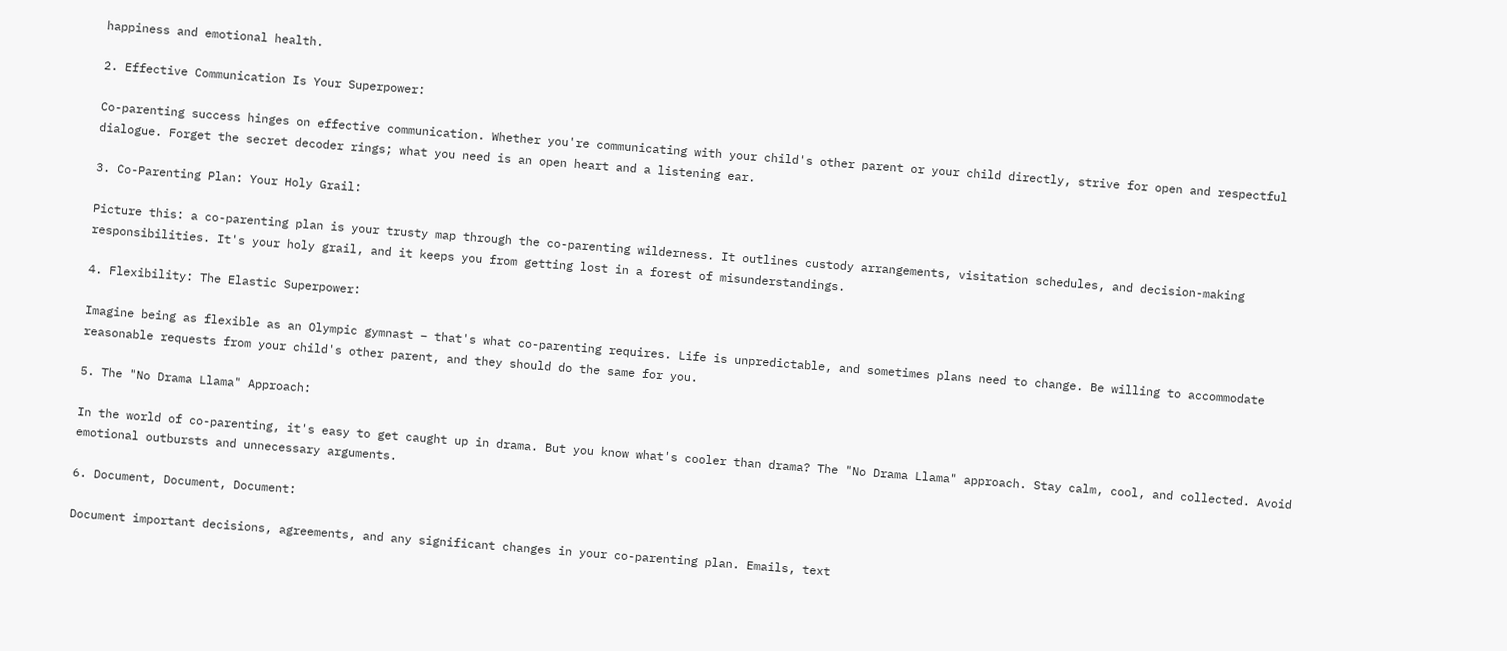happiness and emotional health.

2. Effective Communication Is Your Superpower:

Co-parenting success hinges on effective communication. Whether you're communicating with your child's other parent or your child directly, strive for open and respectful dialogue. Forget the secret decoder rings; what you need is an open heart and a listening ear.

3. Co-Parenting Plan: Your Holy Grail:

Picture this: a co-parenting plan is your trusty map through the co-parenting wilderness. It outlines custody arrangements, visitation schedules, and decision-making responsibilities. It's your holy grail, and it keeps you from getting lost in a forest of misunderstandings.

4. Flexibility: The Elastic Superpower:

Imagine being as flexible as an Olympic gymnast – that's what co-parenting requires. Life is unpredictable, and sometimes plans need to change. Be willing to accommodate reasonable requests from your child's other parent, and they should do the same for you.

5. The "No Drama Llama" Approach:

In the world of co-parenting, it's easy to get caught up in drama. But you know what's cooler than drama? The "No Drama Llama" approach. Stay calm, cool, and collected. Avoid emotional outbursts and unnecessary arguments.

6. Document, Document, Document:

Document important decisions, agreements, and any significant changes in your co-parenting plan. Emails, text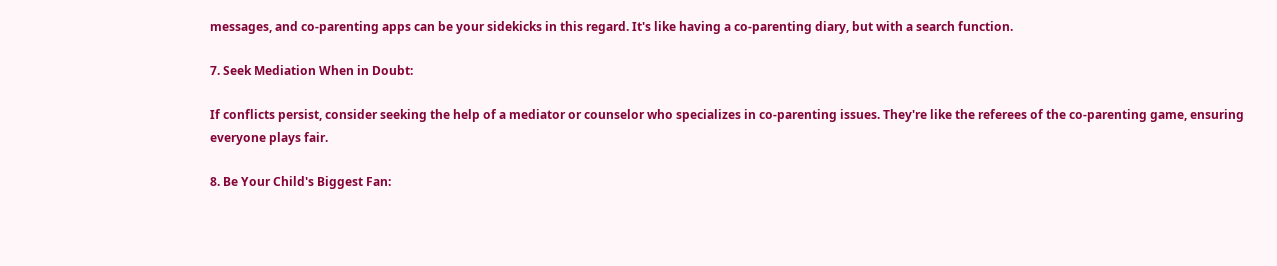messages, and co-parenting apps can be your sidekicks in this regard. It's like having a co-parenting diary, but with a search function.

7. Seek Mediation When in Doubt:

If conflicts persist, consider seeking the help of a mediator or counselor who specializes in co-parenting issues. They're like the referees of the co-parenting game, ensuring everyone plays fair.

8. Be Your Child's Biggest Fan: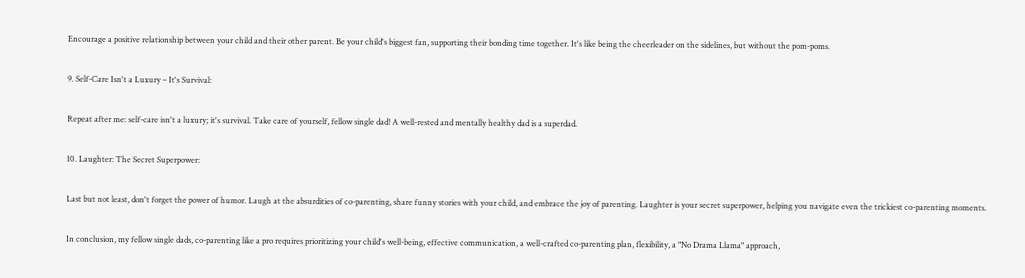Encourage a positive relationship between your child and their other parent. Be your child's biggest fan, supporting their bonding time together. It's like being the cheerleader on the sidelines, but without the pom-poms.

9. Self-Care Isn't a Luxury – It's Survival:

Repeat after me: self-care isn't a luxury; it's survival. Take care of yourself, fellow single dad! A well-rested and mentally healthy dad is a superdad.

10. Laughter: The Secret Superpower:

Last but not least, don't forget the power of humor. Laugh at the absurdities of co-parenting, share funny stories with your child, and embrace the joy of parenting. Laughter is your secret superpower, helping you navigate even the trickiest co-parenting moments.

In conclusion, my fellow single dads, co-parenting like a pro requires prioritizing your child's well-being, effective communication, a well-crafted co-parenting plan, flexibility, a "No Drama Llama" approach,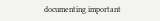documenting important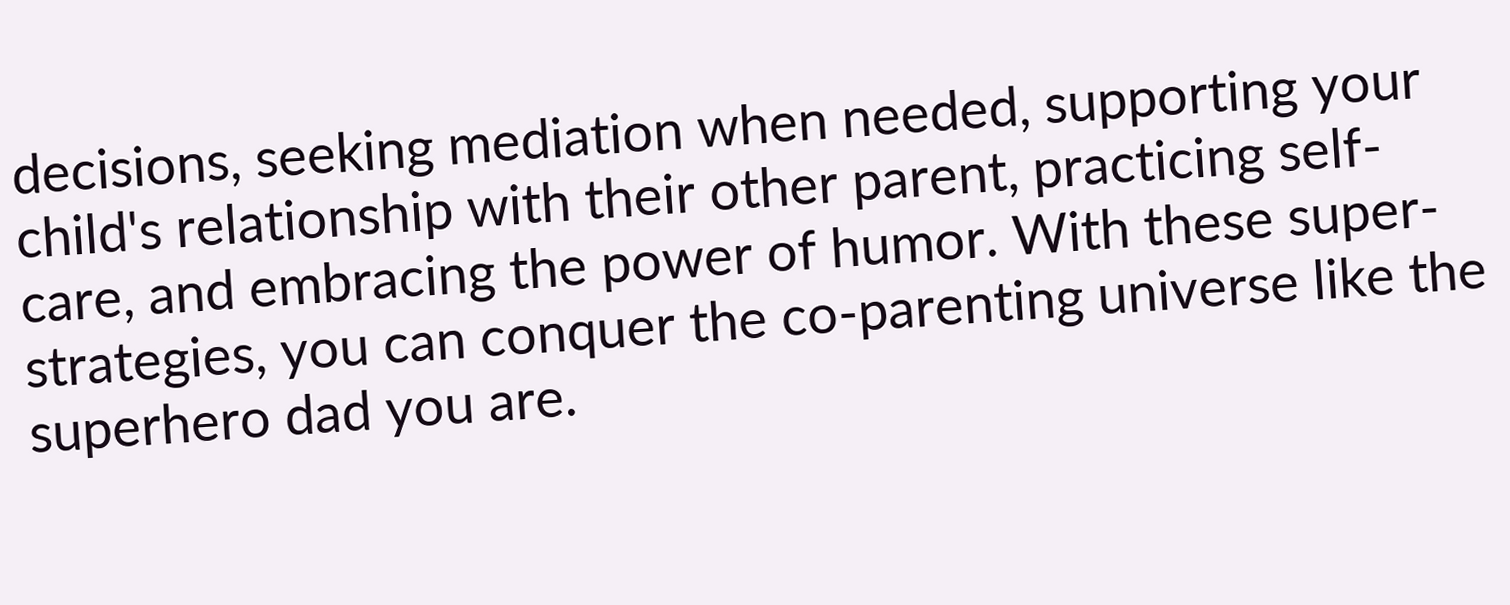decisions, seeking mediation when needed, supporting your child's relationship with their other parent, practicing self-care, and embracing the power of humor. With these super-strategies, you can conquer the co-parenting universe like the superhero dad you are.